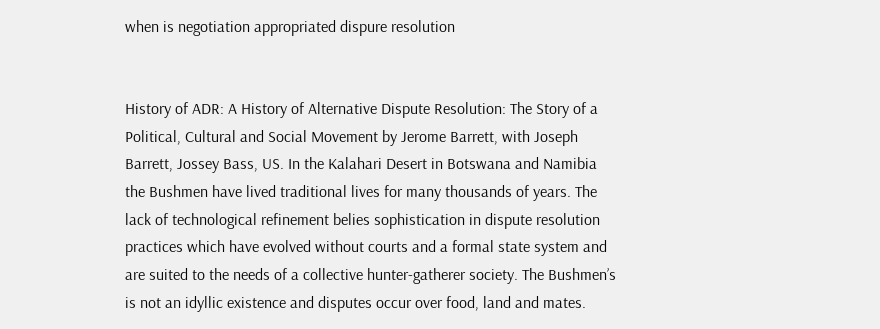when is negotiation appropriated dispure resolution


History of ADR: A History of Alternative Dispute Resolution: The Story of a Political, Cultural and Social Movement by Jerome Barrett, with Joseph Barrett, Jossey Bass, US. In the Kalahari Desert in Botswana and Namibia the Bushmen have lived traditional lives for many thousands of years. The lack of technological refinement belies sophistication in dispute resolution practices which have evolved without courts and a formal state system and are suited to the needs of a collective hunter-gatherer society. The Bushmen’s is not an idyllic existence and disputes occur over food, land and mates.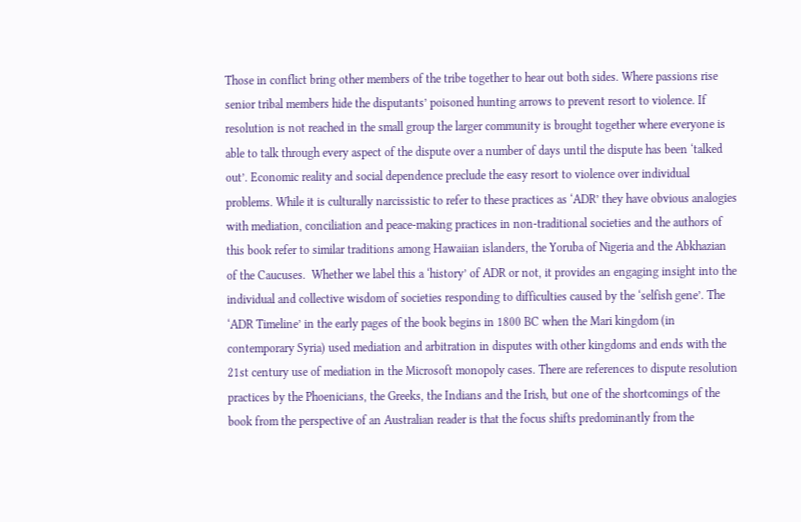Those in conflict bring other members of the tribe together to hear out both sides. Where passions rise senior tribal members hide the disputants’ poisoned hunting arrows to prevent resort to violence. If resolution is not reached in the small group the larger community is brought together where everyone is able to talk through every aspect of the dispute over a number of days until the dispute has been ‘talked out’. Economic reality and social dependence preclude the easy resort to violence over individual problems. While it is culturally narcissistic to refer to these practices as ‘ADR’ they have obvious analogies with mediation, conciliation and peace-making practices in non-traditional societies and the authors of this book refer to similar traditions among Hawaiian islanders, the Yoruba of Nigeria and the Abkhazian of the Caucuses.  Whether we label this a ‘history’ of ADR or not, it provides an engaging insight into the individual and collective wisdom of societies responding to difficulties caused by the ‘selfish gene’. The ‘ADR Timeline’ in the early pages of the book begins in 1800 BC when the Mari kingdom (in contemporary Syria) used mediation and arbitration in disputes with other kingdoms and ends with the 21st century use of mediation in the Microsoft monopoly cases. There are references to dispute resolution practices by the Phoenicians, the Greeks, the Indians and the Irish, but one of the shortcomings of the book from the perspective of an Australian reader is that the focus shifts predominantly from the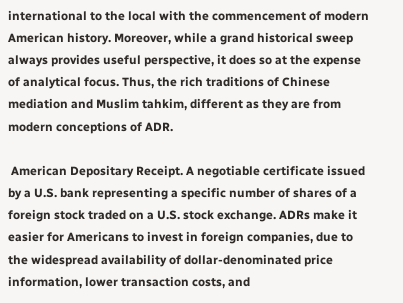international to the local with the commencement of modern American history. Moreover, while a grand historical sweep always provides useful perspective, it does so at the expense of analytical focus. Thus, the rich traditions of Chinese mediation and Muslim tahkim, different as they are from modern conceptions of ADR.

 American Depositary Receipt. A negotiable certificate issued by a U.S. bank representing a specific number of shares of a foreign stock traded on a U.S. stock exchange. ADRs make it easier for Americans to invest in foreign companies, due to the widespread availability of dollar-denominated price information, lower transaction costs, and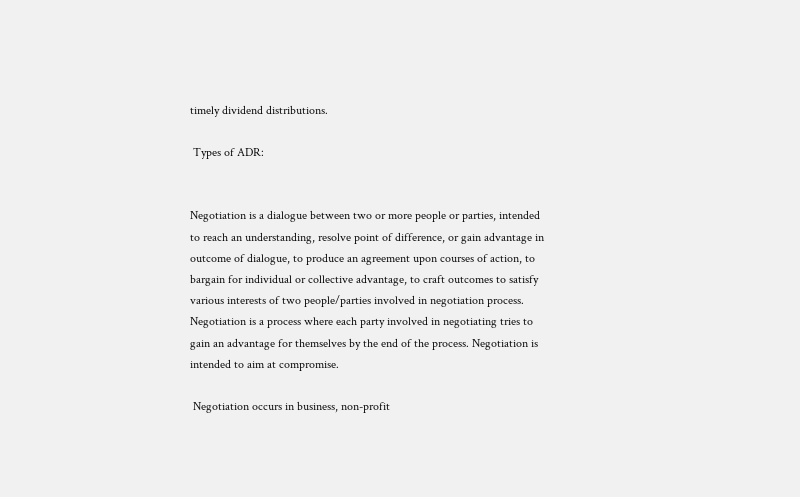timely dividend distributions.

 Types of ADR:


Negotiation is a dialogue between two or more people or parties, intended to reach an understanding, resolve point of difference, or gain advantage in outcome of dialogue, to produce an agreement upon courses of action, to bargain for individual or collective advantage, to craft outcomes to satisfy various interests of two people/parties involved in negotiation process. Negotiation is a process where each party involved in negotiating tries to gain an advantage for themselves by the end of the process. Negotiation is intended to aim at compromise.

 Negotiation occurs in business, non-profit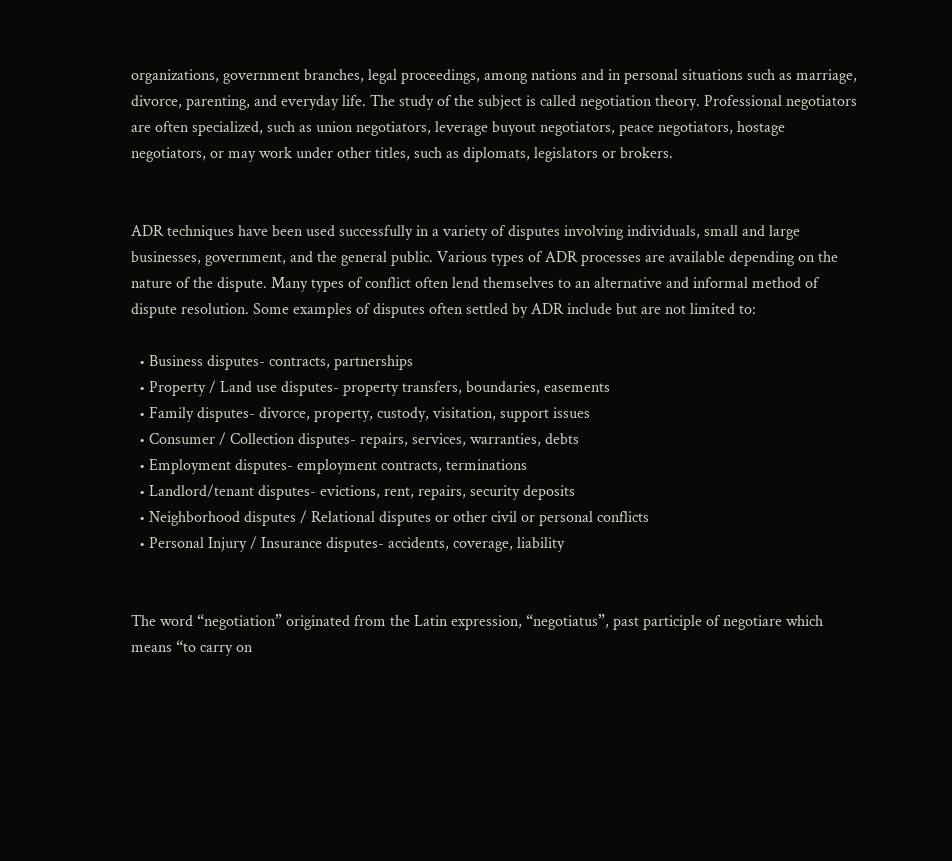organizations, government branches, legal proceedings, among nations and in personal situations such as marriage, divorce, parenting, and everyday life. The study of the subject is called negotiation theory. Professional negotiators are often specialized, such as union negotiators, leverage buyout negotiators, peace negotiators, hostage negotiators, or may work under other titles, such as diplomats, legislators or brokers.


ADR techniques have been used successfully in a variety of disputes involving individuals, small and large businesses, government, and the general public. Various types of ADR processes are available depending on the nature of the dispute. Many types of conflict often lend themselves to an alternative and informal method of dispute resolution. Some examples of disputes often settled by ADR include but are not limited to:

  • Business disputes- contracts, partnerships
  • Property / Land use disputes- property transfers, boundaries, easements
  • Family disputes- divorce, property, custody, visitation, support issues
  • Consumer / Collection disputes- repairs, services, warranties, debts
  • Employment disputes- employment contracts, terminations
  • Landlord/tenant disputes- evictions, rent, repairs, security deposits
  • Neighborhood disputes / Relational disputes or other civil or personal conflicts
  • Personal Injury / Insurance disputes- accidents, coverage, liability


The word “negotiation” originated from the Latin expression, “negotiatus”, past participle of negotiare which means “to carry on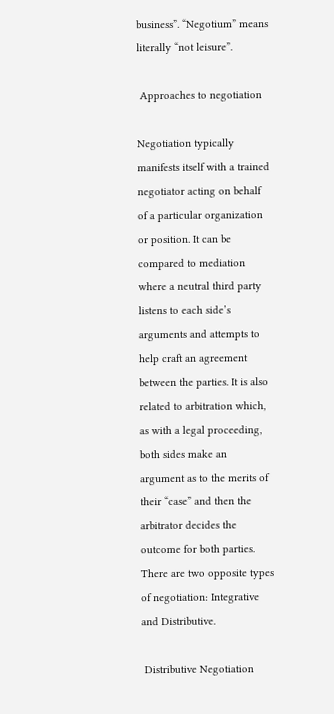business”. “Negotium” means literally “not leisure”.

 Approaches to negotiation

Negotiation typically manifests itself with a trained negotiator acting on behalf of a particular organization or position. It can be compared to mediation where a neutral third party listens to each side’s arguments and attempts to help craft an agreement between the parties. It is also related to arbitration which, as with a legal proceeding, both sides make an argument as to the merits of their “case” and then the arbitrator decides the outcome for both parties. There are two opposite types of negotiation: Integrative and Distributive.

 Distributive Negotiation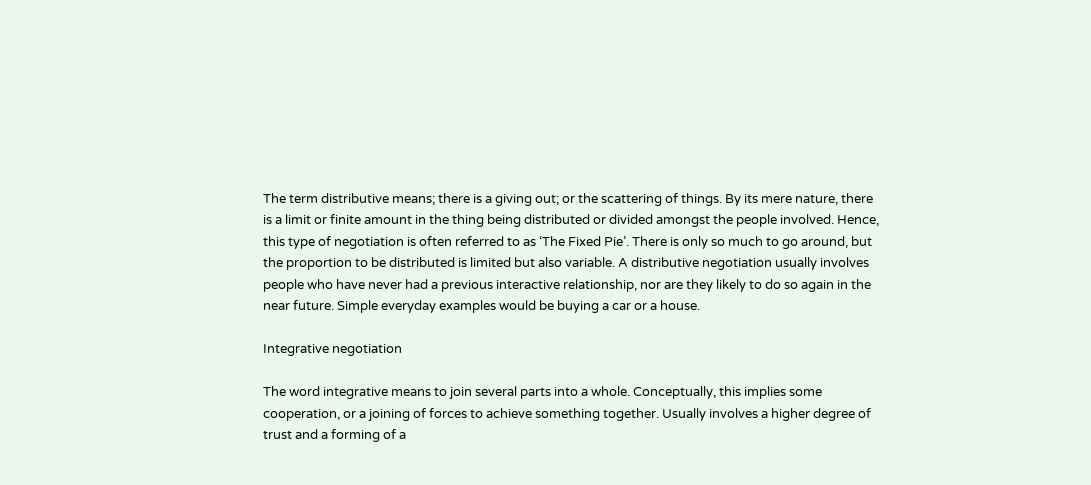The term distributive means; there is a giving out; or the scattering of things. By its mere nature, there is a limit or finite amount in the thing being distributed or divided amongst the people involved. Hence, this type of negotiation is often referred to as ‘The Fixed Pie’. There is only so much to go around, but the proportion to be distributed is limited but also variable. A distributive negotiation usually involves people who have never had a previous interactive relationship, nor are they likely to do so again in the near future. Simple everyday examples would be buying a car or a house.

Integrative negotiation

The word integrative means to join several parts into a whole. Conceptually, this implies some cooperation, or a joining of forces to achieve something together. Usually involves a higher degree of trust and a forming of a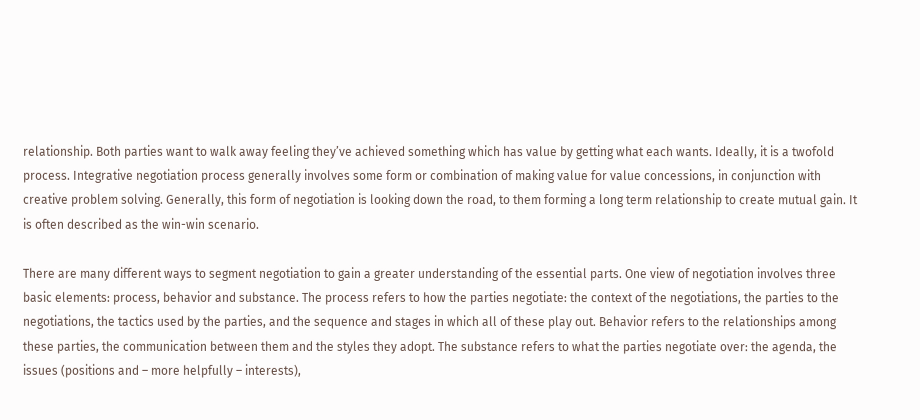relationship. Both parties want to walk away feeling they’ve achieved something which has value by getting what each wants. Ideally, it is a twofold process. Integrative negotiation process generally involves some form or combination of making value for value concessions, in conjunction with creative problem solving. Generally, this form of negotiation is looking down the road, to them forming a long term relationship to create mutual gain. It is often described as the win-win scenario.

There are many different ways to segment negotiation to gain a greater understanding of the essential parts. One view of negotiation involves three basic elements: process, behavior and substance. The process refers to how the parties negotiate: the context of the negotiations, the parties to the negotiations, the tactics used by the parties, and the sequence and stages in which all of these play out. Behavior refers to the relationships among these parties, the communication between them and the styles they adopt. The substance refers to what the parties negotiate over: the agenda, the issues (positions and – more helpfully – interests),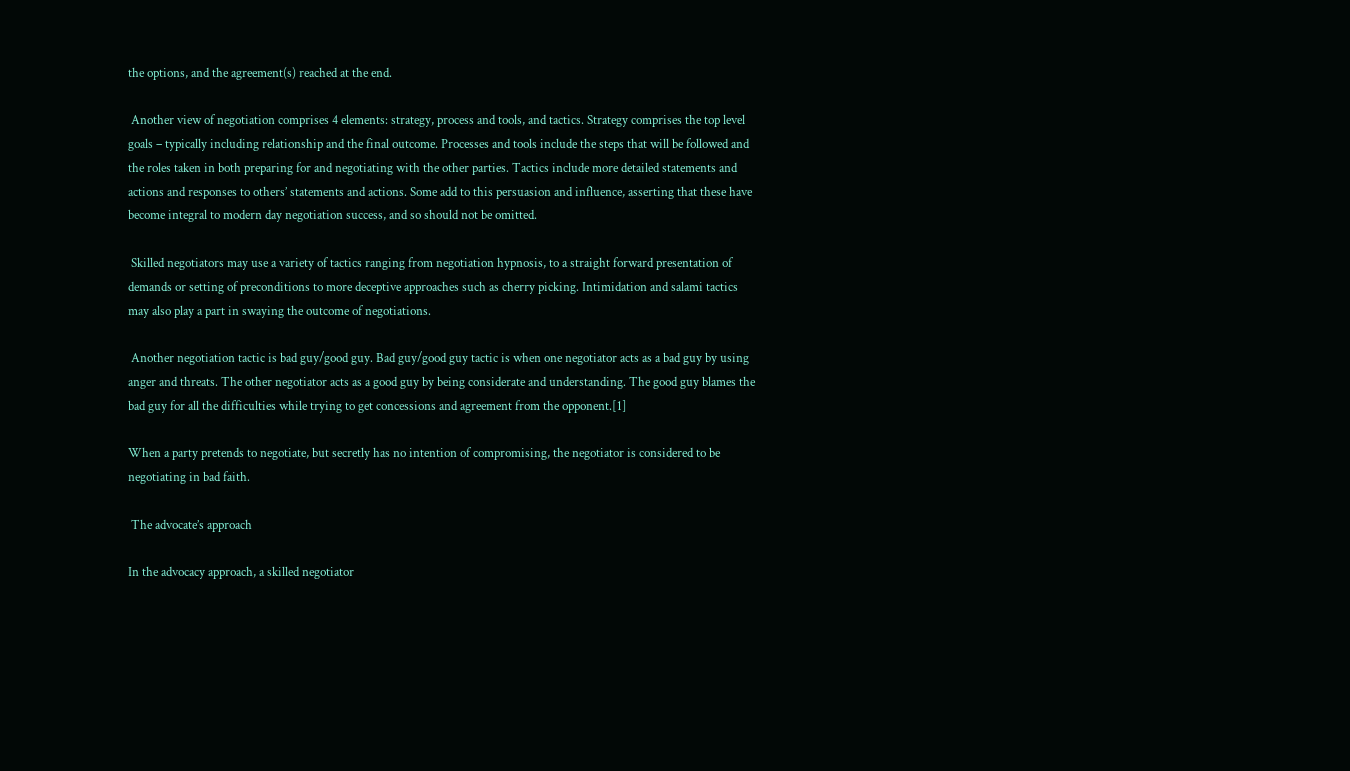the options, and the agreement(s) reached at the end.

 Another view of negotiation comprises 4 elements: strategy, process and tools, and tactics. Strategy comprises the top level goals – typically including relationship and the final outcome. Processes and tools include the steps that will be followed and the roles taken in both preparing for and negotiating with the other parties. Tactics include more detailed statements and actions and responses to others’ statements and actions. Some add to this persuasion and influence, asserting that these have become integral to modern day negotiation success, and so should not be omitted.

 Skilled negotiators may use a variety of tactics ranging from negotiation hypnosis, to a straight forward presentation of demands or setting of preconditions to more deceptive approaches such as cherry picking. Intimidation and salami tactics may also play a part in swaying the outcome of negotiations.

 Another negotiation tactic is bad guy/good guy. Bad guy/good guy tactic is when one negotiator acts as a bad guy by using anger and threats. The other negotiator acts as a good guy by being considerate and understanding. The good guy blames the bad guy for all the difficulties while trying to get concessions and agreement from the opponent.[1]

When a party pretends to negotiate, but secretly has no intention of compromising, the negotiator is considered to be negotiating in bad faith.

 The advocate’s approach

In the advocacy approach, a skilled negotiator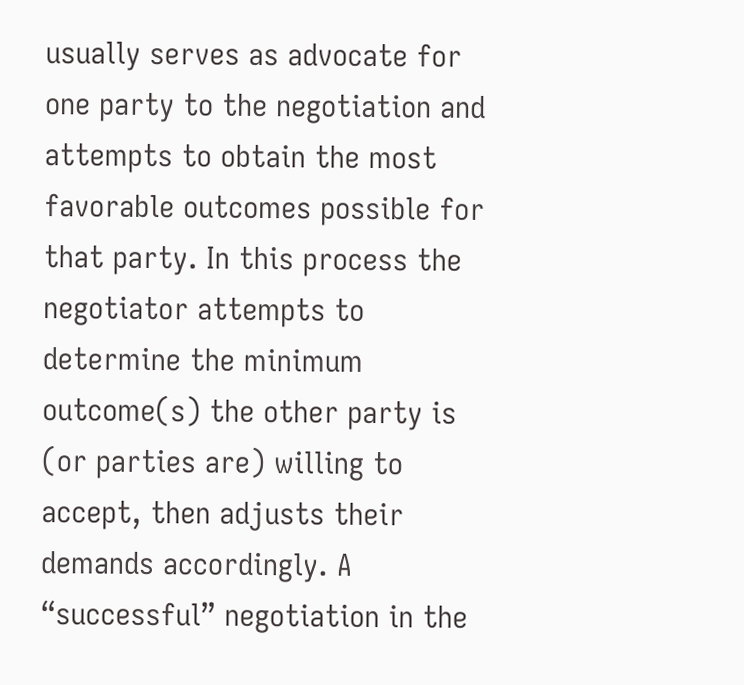usually serves as advocate for one party to the negotiation and attempts to obtain the most favorable outcomes possible for that party. In this process the negotiator attempts to determine the minimum outcome(s) the other party is (or parties are) willing to accept, then adjusts their demands accordingly. A “successful” negotiation in the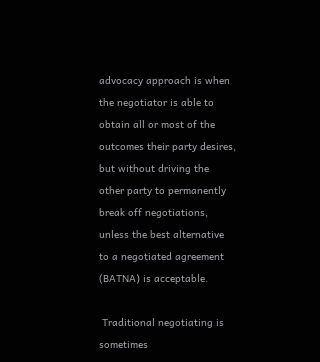advocacy approach is when the negotiator is able to obtain all or most of the outcomes their party desires, but without driving the other party to permanently break off negotiations, unless the best alternative to a negotiated agreement (BATNA) is acceptable.

 Traditional negotiating is sometimes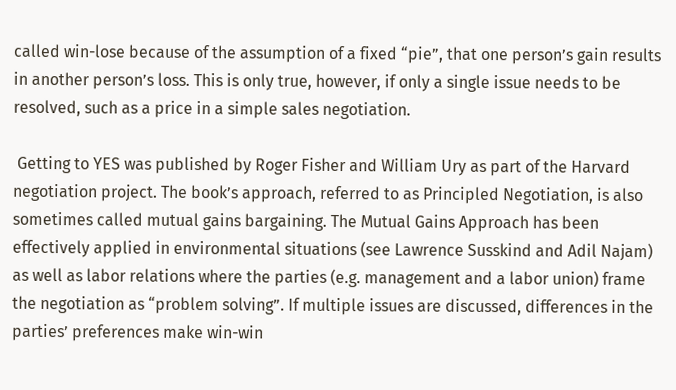called win-lose because of the assumption of a fixed “pie”, that one person’s gain results in another person’s loss. This is only true, however, if only a single issue needs to be resolved, such as a price in a simple sales negotiation.

 Getting to YES was published by Roger Fisher and William Ury as part of the Harvard negotiation project. The book’s approach, referred to as Principled Negotiation, is also sometimes called mutual gains bargaining. The Mutual Gains Approach has been effectively applied in environmental situations (see Lawrence Susskind and Adil Najam) as well as labor relations where the parties (e.g. management and a labor union) frame the negotiation as “problem solving”. If multiple issues are discussed, differences in the parties’ preferences make win-win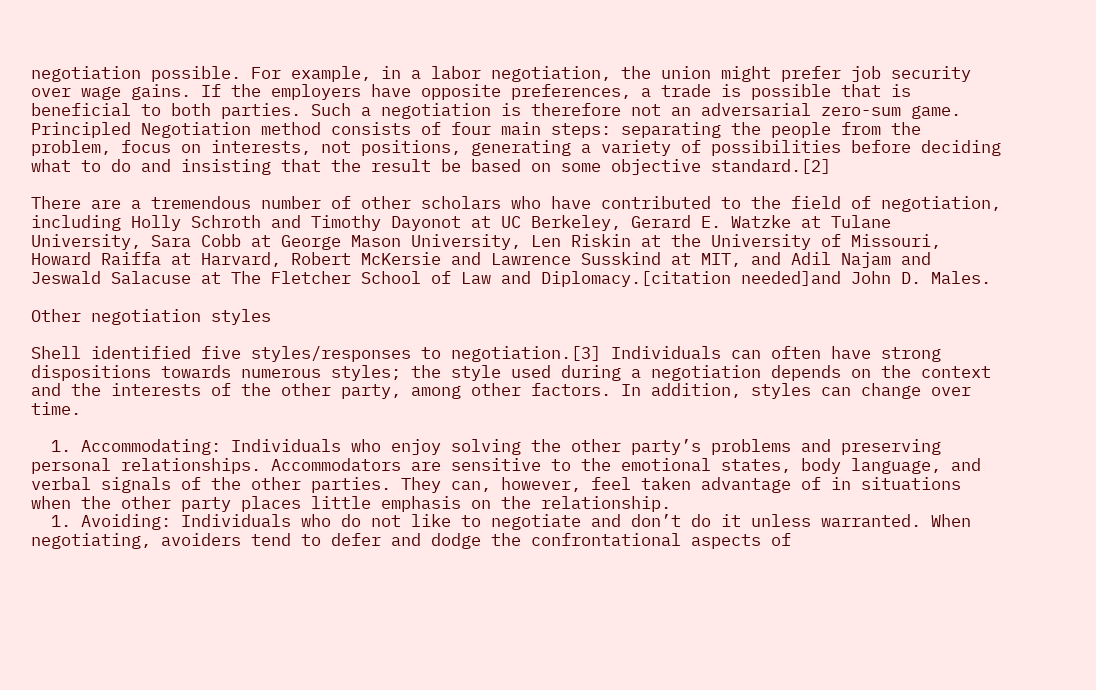negotiation possible. For example, in a labor negotiation, the union might prefer job security over wage gains. If the employers have opposite preferences, a trade is possible that is beneficial to both parties. Such a negotiation is therefore not an adversarial zero-sum game. Principled Negotiation method consists of four main steps: separating the people from the problem, focus on interests, not positions, generating a variety of possibilities before deciding what to do and insisting that the result be based on some objective standard.[2]

There are a tremendous number of other scholars who have contributed to the field of negotiation, including Holly Schroth and Timothy Dayonot at UC Berkeley, Gerard E. Watzke at Tulane University, Sara Cobb at George Mason University, Len Riskin at the University of Missouri, Howard Raiffa at Harvard, Robert McKersie and Lawrence Susskind at MIT, and Adil Najam and Jeswald Salacuse at The Fletcher School of Law and Diplomacy.[citation needed]and John D. Males.

Other negotiation styles

Shell identified five styles/responses to negotiation.[3] Individuals can often have strong dispositions towards numerous styles; the style used during a negotiation depends on the context and the interests of the other party, among other factors. In addition, styles can change over time.

  1. Accommodating: Individuals who enjoy solving the other party’s problems and preserving personal relationships. Accommodators are sensitive to the emotional states, body language, and verbal signals of the other parties. They can, however, feel taken advantage of in situations when the other party places little emphasis on the relationship.
  1. Avoiding: Individuals who do not like to negotiate and don’t do it unless warranted. When negotiating, avoiders tend to defer and dodge the confrontational aspects of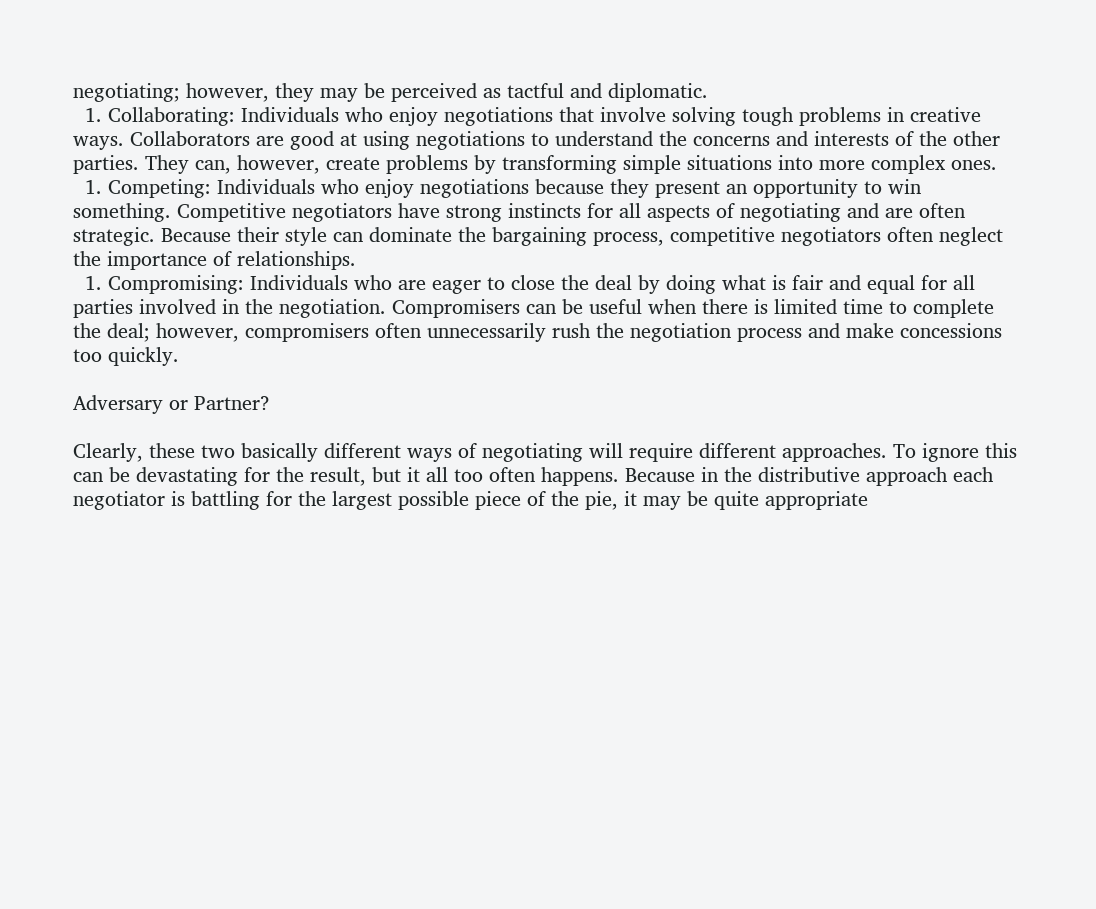negotiating; however, they may be perceived as tactful and diplomatic.
  1. Collaborating: Individuals who enjoy negotiations that involve solving tough problems in creative ways. Collaborators are good at using negotiations to understand the concerns and interests of the other parties. They can, however, create problems by transforming simple situations into more complex ones.
  1. Competing: Individuals who enjoy negotiations because they present an opportunity to win something. Competitive negotiators have strong instincts for all aspects of negotiating and are often strategic. Because their style can dominate the bargaining process, competitive negotiators often neglect the importance of relationships.
  1. Compromising: Individuals who are eager to close the deal by doing what is fair and equal for all parties involved in the negotiation. Compromisers can be useful when there is limited time to complete the deal; however, compromisers often unnecessarily rush the negotiation process and make concessions too quickly.

Adversary or Partner?

Clearly, these two basically different ways of negotiating will require different approaches. To ignore this can be devastating for the result, but it all too often happens. Because in the distributive approach each negotiator is battling for the largest possible piece of the pie, it may be quite appropriate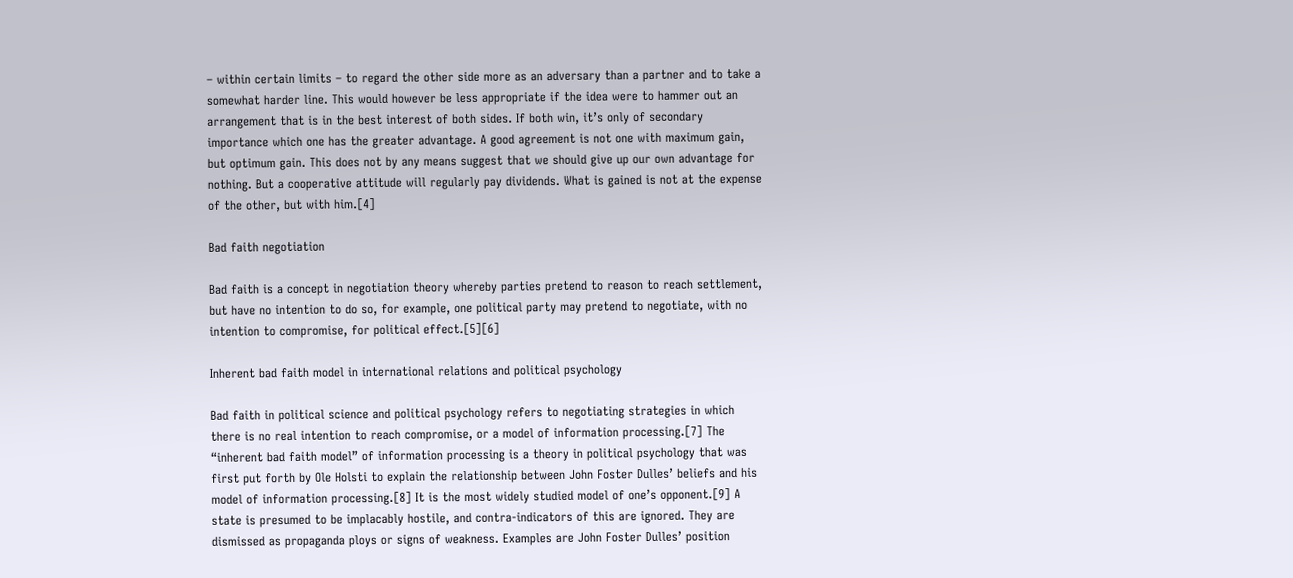– within certain limits – to regard the other side more as an adversary than a partner and to take a somewhat harder line. This would however be less appropriate if the idea were to hammer out an arrangement that is in the best interest of both sides. If both win, it’s only of secondary importance which one has the greater advantage. A good agreement is not one with maximum gain, but optimum gain. This does not by any means suggest that we should give up our own advantage for nothing. But a cooperative attitude will regularly pay dividends. What is gained is not at the expense of the other, but with him.[4]

Bad faith negotiation

Bad faith is a concept in negotiation theory whereby parties pretend to reason to reach settlement, but have no intention to do so, for example, one political party may pretend to negotiate, with no intention to compromise, for political effect.[5][6]

Inherent bad faith model in international relations and political psychology

Bad faith in political science and political psychology refers to negotiating strategies in which there is no real intention to reach compromise, or a model of information processing.[7] The “inherent bad faith model” of information processing is a theory in political psychology that was first put forth by Ole Holsti to explain the relationship between John Foster Dulles’ beliefs and his model of information processing.[8] It is the most widely studied model of one’s opponent.[9] A state is presumed to be implacably hostile, and contra-indicators of this are ignored. They are dismissed as propaganda ploys or signs of weakness. Examples are John Foster Dulles’ position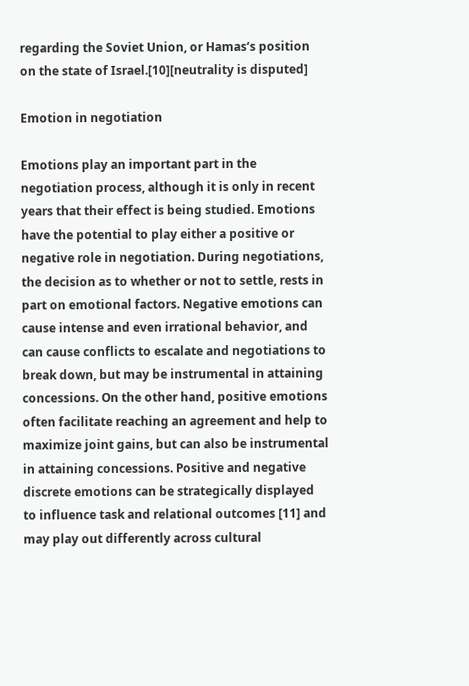regarding the Soviet Union, or Hamas‘s position on the state of Israel.[10][neutrality is disputed]

Emotion in negotiation

Emotions play an important part in the negotiation process, although it is only in recent years that their effect is being studied. Emotions have the potential to play either a positive or negative role in negotiation. During negotiations, the decision as to whether or not to settle, rests in part on emotional factors. Negative emotions can cause intense and even irrational behavior, and can cause conflicts to escalate and negotiations to break down, but may be instrumental in attaining concessions. On the other hand, positive emotions often facilitate reaching an agreement and help to maximize joint gains, but can also be instrumental in attaining concessions. Positive and negative discrete emotions can be strategically displayed to influence task and relational outcomes [11] and may play out differently across cultural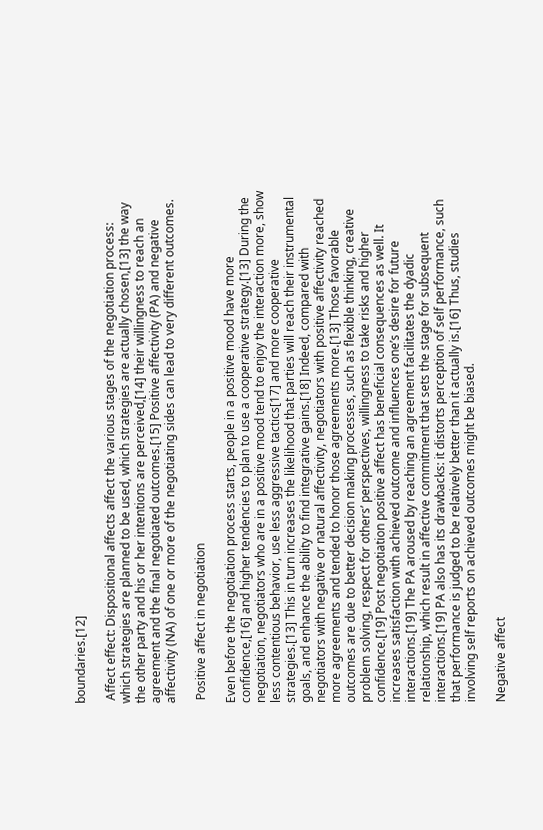boundaries.[12]

 Affect effect: Dispositional affects affect the various stages of the negotiation process: which strategies are planned to be used, which strategies are actually chosen,[13] the way the other party and his or her intentions are perceived,[14] their willingness to reach an agreement and the final negotiated outcomes.[15] Positive affectivity (PA) and negative affectivity (NA) of one or more of the negotiating sides can lead to very different outcomes.

 Positive affect in negotiation

Even before the negotiation process starts, people in a positive mood have more confidence,[16] and higher tendencies to plan to use a cooperative strategy.[13] During the negotiation, negotiators who are in a positive mood tend to enjoy the interaction more, show less contentious behavior, use less aggressive tactics[17] and more cooperative strategies.[13] This in turn increases the likelihood that parties will reach their instrumental goals, and enhance the ability to find integrative gains.[18] Indeed, compared with negotiators with negative or natural affectivity, negotiators with positive affectivity reached more agreements and tended to honor those agreements more.[13] Those favorable outcomes are due to better decision making processes, such as flexible thinking, creative problem solving, respect for others’ perspectives, willingness to take risks and higher confidence.[19] Post negotiation positive affect has beneficial consequences as well. It increases satisfaction with achieved outcome and influences one’s desire for future interactions.[19] The PA aroused by reaching an agreement facilitates the dyadic relationship, which result in affective commitment that sets the stage for subsequent interactions.[19] PA also has its drawbacks: it distorts perception of self performance, such that performance is judged to be relatively better than it actually is.[16] Thus, studies involving self reports on achieved outcomes might be biased.

Negative affect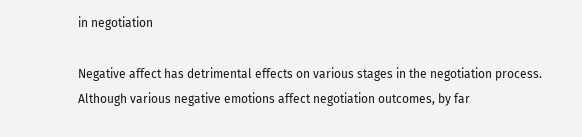in negotiation

Negative affect has detrimental effects on various stages in the negotiation process. Although various negative emotions affect negotiation outcomes, by far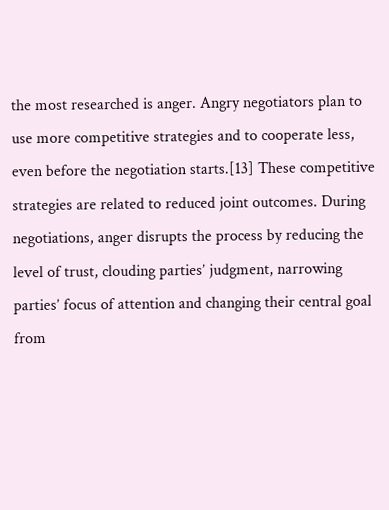the most researched is anger. Angry negotiators plan to use more competitive strategies and to cooperate less, even before the negotiation starts.[13] These competitive strategies are related to reduced joint outcomes. During negotiations, anger disrupts the process by reducing the level of trust, clouding parties’ judgment, narrowing parties’ focus of attention and changing their central goal from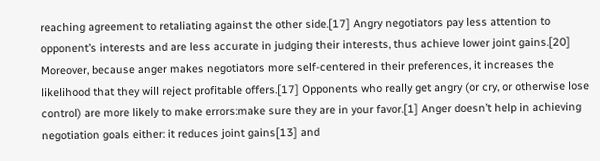reaching agreement to retaliating against the other side.[17] Angry negotiators pay less attention to opponent’s interests and are less accurate in judging their interests, thus achieve lower joint gains.[20] Moreover, because anger makes negotiators more self-centered in their preferences, it increases the likelihood that they will reject profitable offers.[17] Opponents who really get angry (or cry, or otherwise lose control) are more likely to make errors:make sure they are in your favor.[1] Anger doesn’t help in achieving negotiation goals either: it reduces joint gains[13] and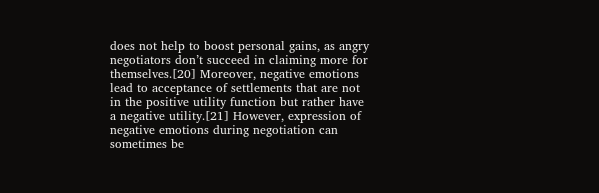does not help to boost personal gains, as angry negotiators don’t succeed in claiming more for themselves.[20] Moreover, negative emotions lead to acceptance of settlements that are not in the positive utility function but rather have a negative utility.[21] However, expression of negative emotions during negotiation can sometimes be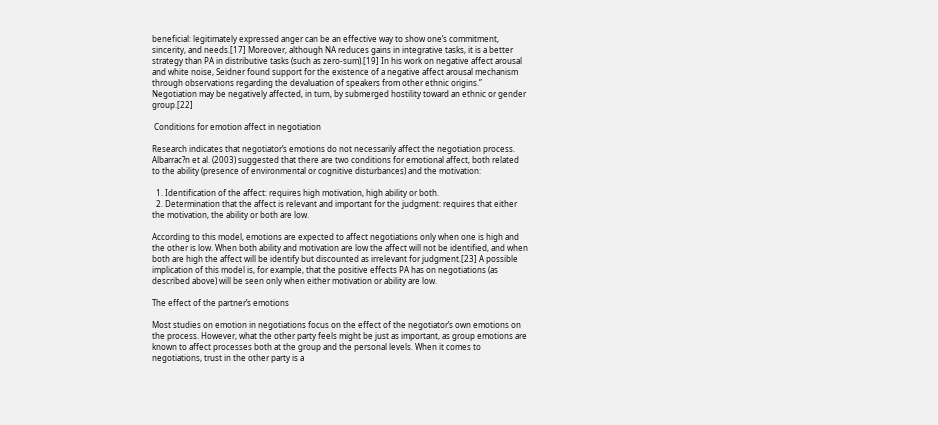beneficial: legitimately expressed anger can be an effective way to show one’s commitment, sincerity, and needs.[17] Moreover, although NA reduces gains in integrative tasks, it is a better strategy than PA in distributive tasks (such as zero-sum).[19] In his work on negative affect arousal and white noise, Seidner found support for the existence of a negative affect arousal mechanism through observations regarding the devaluation of speakers from other ethnic origins.” Negotiation may be negatively affected, in turn, by submerged hostility toward an ethnic or gender group.[22]

 Conditions for emotion affect in negotiation

Research indicates that negotiator’s emotions do not necessarily affect the negotiation process. Albarrac?n et al. (2003) suggested that there are two conditions for emotional affect, both related to the ability (presence of environmental or cognitive disturbances) and the motivation:

  1. Identification of the affect: requires high motivation, high ability or both.
  2. Determination that the affect is relevant and important for the judgment: requires that either the motivation, the ability or both are low.

According to this model, emotions are expected to affect negotiations only when one is high and the other is low. When both ability and motivation are low the affect will not be identified, and when both are high the affect will be identify but discounted as irrelevant for judgment.[23] A possible implication of this model is, for example, that the positive effects PA has on negotiations (as described above) will be seen only when either motivation or ability are low.

The effect of the partner’s emotions

Most studies on emotion in negotiations focus on the effect of the negotiator’s own emotions on the process. However, what the other party feels might be just as important, as group emotions are known to affect processes both at the group and the personal levels. When it comes to negotiations, trust in the other party is a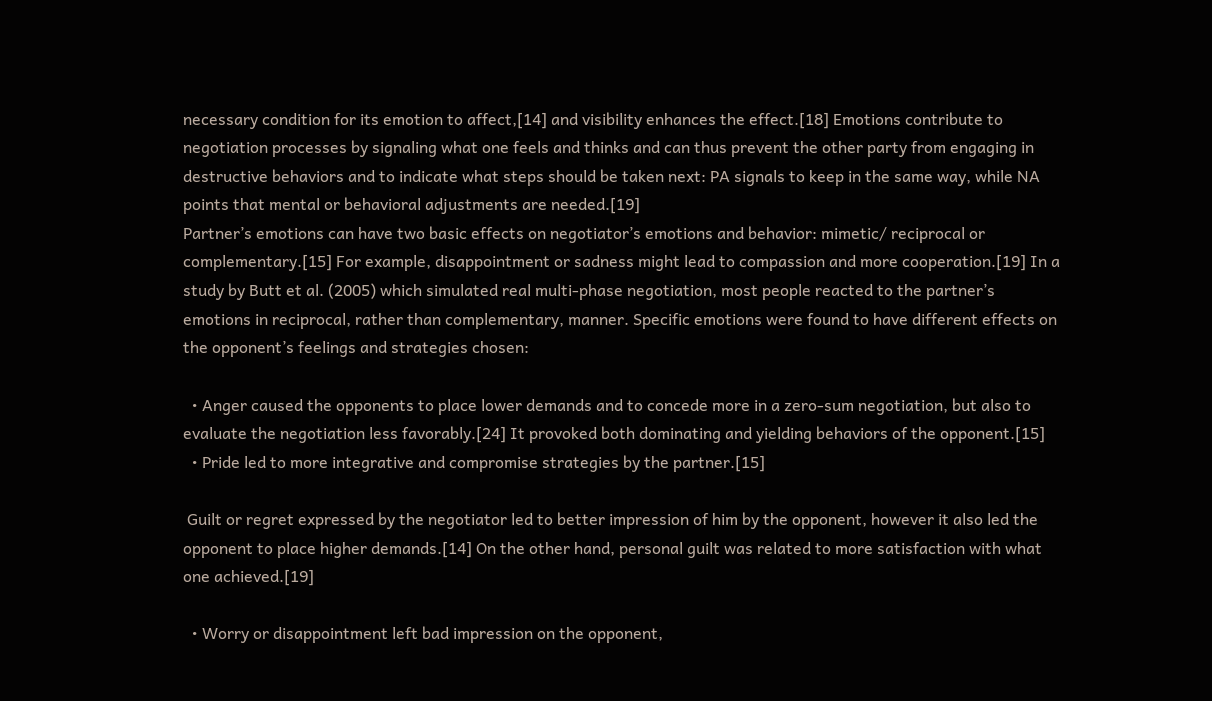necessary condition for its emotion to affect,[14] and visibility enhances the effect.[18] Emotions contribute to negotiation processes by signaling what one feels and thinks and can thus prevent the other party from engaging in destructive behaviors and to indicate what steps should be taken next: PA signals to keep in the same way, while NA points that mental or behavioral adjustments are needed.[19]
Partner’s emotions can have two basic effects on negotiator’s emotions and behavior: mimetic/ reciprocal or complementary.[15] For example, disappointment or sadness might lead to compassion and more cooperation.[19] In a study by Butt et al. (2005) which simulated real multi-phase negotiation, most people reacted to the partner’s emotions in reciprocal, rather than complementary, manner. Specific emotions were found to have different effects on the opponent’s feelings and strategies chosen:

  • Anger caused the opponents to place lower demands and to concede more in a zero-sum negotiation, but also to evaluate the negotiation less favorably.[24] It provoked both dominating and yielding behaviors of the opponent.[15]
  • Pride led to more integrative and compromise strategies by the partner.[15]

 Guilt or regret expressed by the negotiator led to better impression of him by the opponent, however it also led the opponent to place higher demands.[14] On the other hand, personal guilt was related to more satisfaction with what one achieved.[19]

  • Worry or disappointment left bad impression on the opponent,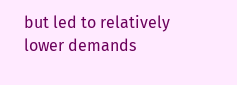but led to relatively lower demands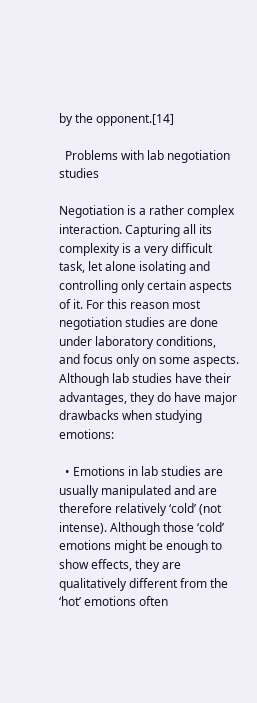by the opponent.[14]

  Problems with lab negotiation studies

Negotiation is a rather complex interaction. Capturing all its complexity is a very difficult task, let alone isolating and controlling only certain aspects of it. For this reason most negotiation studies are done under laboratory conditions, and focus only on some aspects. Although lab studies have their advantages, they do have major drawbacks when studying emotions:

  • Emotions in lab studies are usually manipulated and are therefore relatively ‘cold’ (not intense). Although those ‘cold’ emotions might be enough to show effects, they are qualitatively different from the ‘hot’ emotions often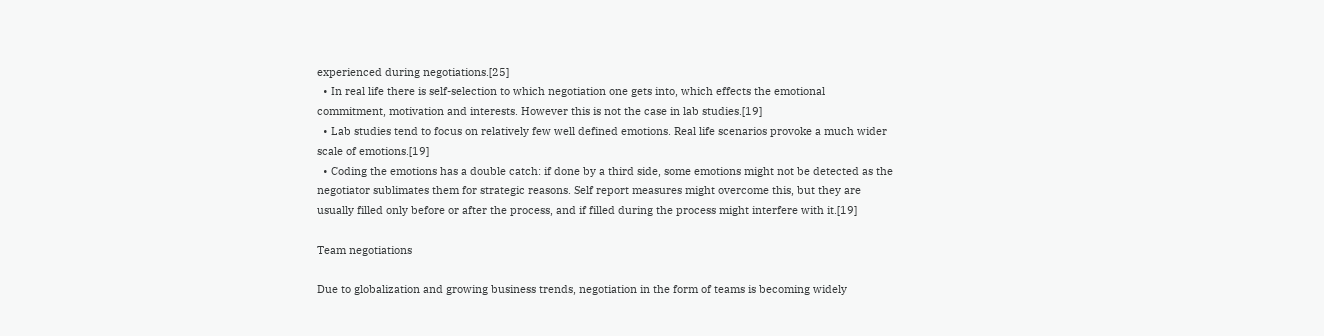experienced during negotiations.[25]
  • In real life there is self-selection to which negotiation one gets into, which effects the emotional commitment, motivation and interests. However this is not the case in lab studies.[19]
  • Lab studies tend to focus on relatively few well defined emotions. Real life scenarios provoke a much wider scale of emotions.[19]
  • Coding the emotions has a double catch: if done by a third side, some emotions might not be detected as the negotiator sublimates them for strategic reasons. Self report measures might overcome this, but they are usually filled only before or after the process, and if filled during the process might interfere with it.[19]

Team negotiations

Due to globalization and growing business trends, negotiation in the form of teams is becoming widely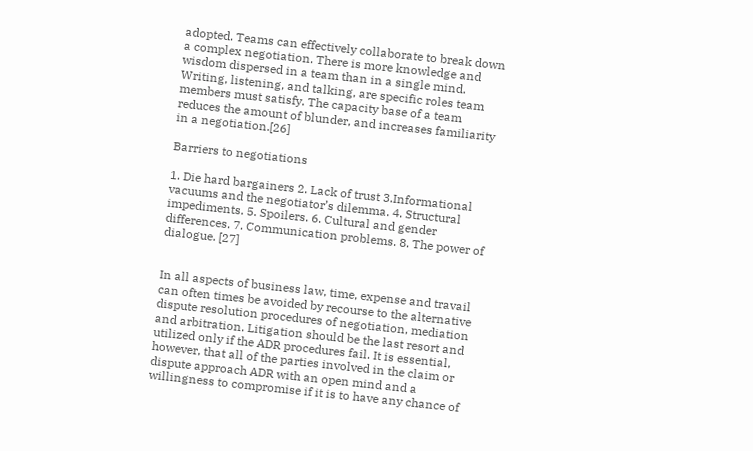adopted. Teams can effectively collaborate to break down a complex negotiation. There is more knowledge and wisdom dispersed in a team than in a single mind. Writing, listening, and talking, are specific roles team members must satisfy. The capacity base of a team reduces the amount of blunder, and increases familiarity in a negotiation.[26]

Barriers to negotiations

1. Die hard bargainers 2. Lack of trust 3.Informational vacuums and the negotiator’s dilemma. 4. Structural impediments. 5. Spoilers. 6. Cultural and gender differences. 7. Communication problems. 8. The power of dialogue. [27]


In all aspects of business law, time, expense and travail can often times be avoided by recourse to the alternative dispute resolution procedures of negotiation, mediation and arbitration. Litigation should be the last resort and utilized only if the ADR procedures fail. It is essential, however, that all of the parties involved in the claim or dispute approach ADR with an open mind and a willingness to compromise if it is to have any chance of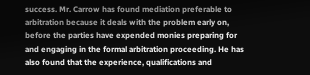success. Mr. Carrow has found mediation preferable to arbitration because it deals with the problem early on, before the parties have expended monies preparing for and engaging in the formal arbitration proceeding. He has also found that the experience, qualifications and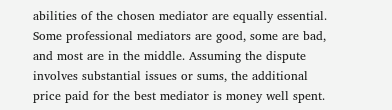abilities of the chosen mediator are equally essential. Some professional mediators are good, some are bad, and most are in the middle. Assuming the dispute involves substantial issues or sums, the additional price paid for the best mediator is money well spent.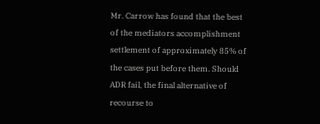Mr. Carrow has found that the best of the mediators accomplishment settlement of approximately 85% of the cases put before them. Should ADR fail, the final alternative of recourse to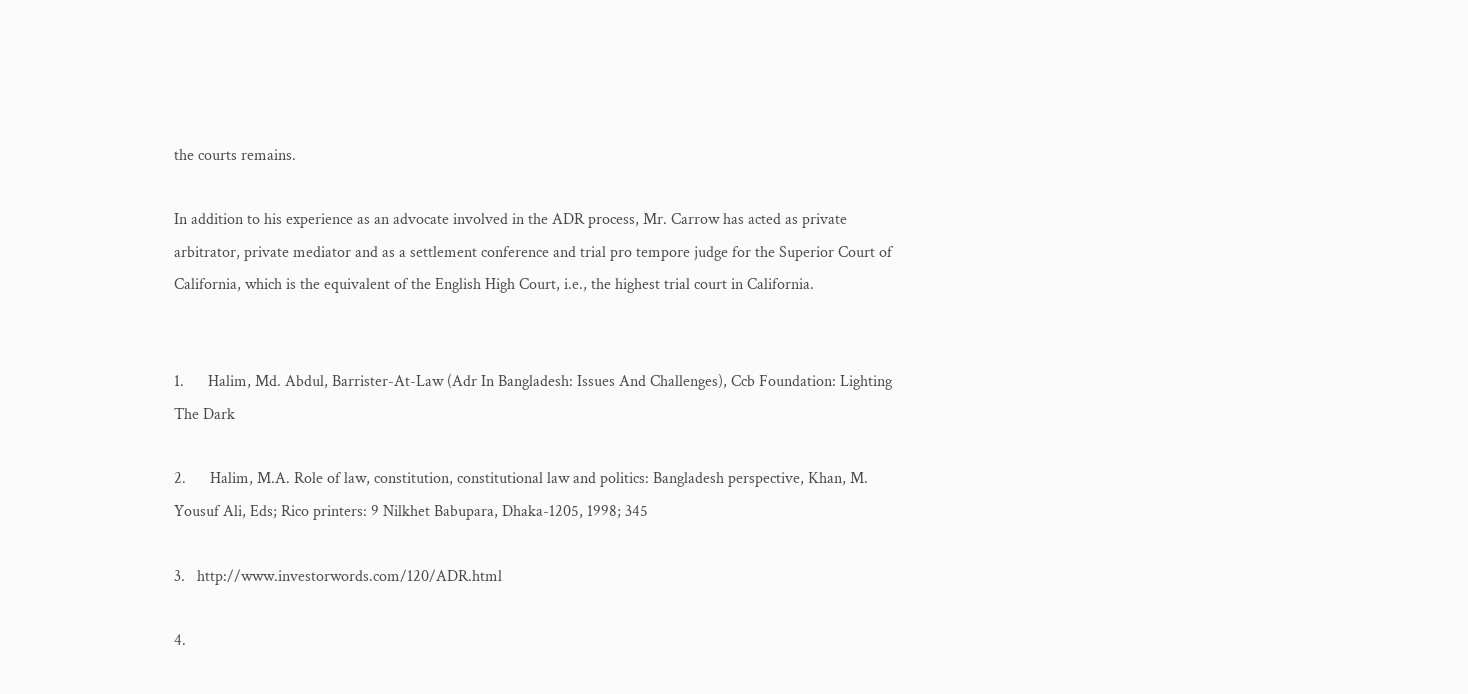the courts remains.

In addition to his experience as an advocate involved in the ADR process, Mr. Carrow has acted as private arbitrator, private mediator and as a settlement conference and trial pro tempore judge for the Superior Court of California, which is the equivalent of the English High Court, i.e., the highest trial court in California.


1.      Halim, Md. Abdul, Barrister-At-Law (Adr In Bangladesh: Issues And Challenges), Ccb Foundation: Lighting The Dark

2.      Halim, M.A. Role of law, constitution, constitutional law and politics: Bangladesh perspective, Khan, M. Yousuf Ali, Eds; Rico printers: 9 Nilkhet Babupara, Dhaka-1205, 1998; 345

3.   http://www.investorwords.com/120/ADR.html

4.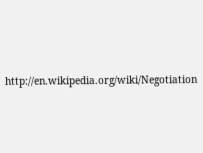http://en.wikipedia.org/wiki/Negotiation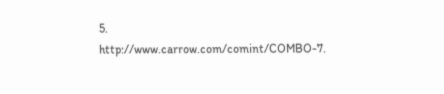5.   http://www.carrow.com/comint/COMBO-7.